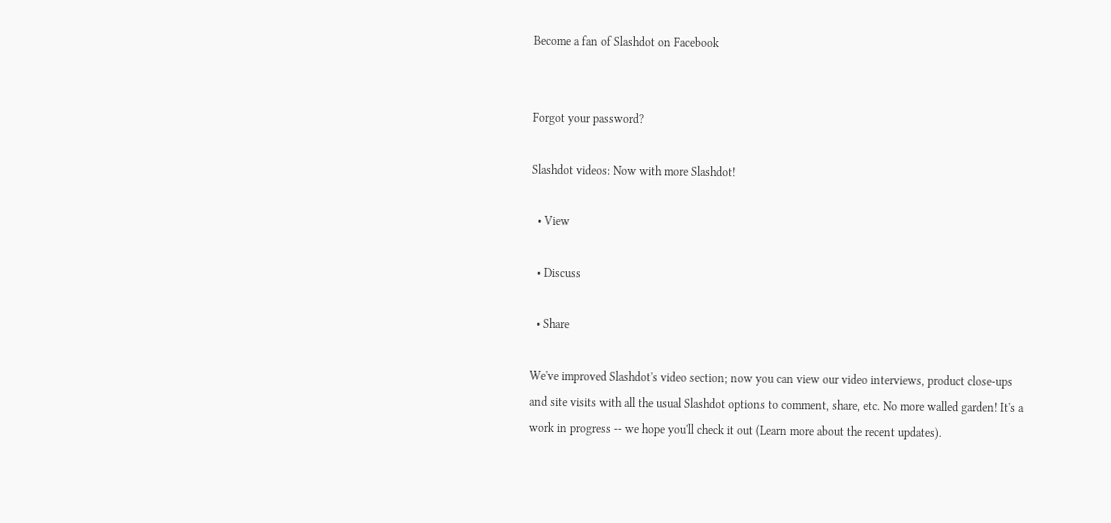Become a fan of Slashdot on Facebook


Forgot your password?

Slashdot videos: Now with more Slashdot!

  • View

  • Discuss

  • Share

We've improved Slashdot's video section; now you can view our video interviews, product close-ups and site visits with all the usual Slashdot options to comment, share, etc. No more walled garden! It's a work in progress -- we hope you'll check it out (Learn more about the recent updates).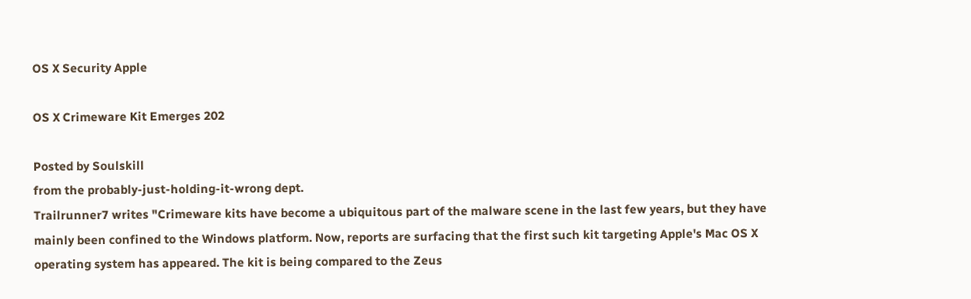OS X Security Apple

OS X Crimeware Kit Emerges 202

Posted by Soulskill
from the probably-just-holding-it-wrong dept.
Trailrunner7 writes "Crimeware kits have become a ubiquitous part of the malware scene in the last few years, but they have mainly been confined to the Windows platform. Now, reports are surfacing that the first such kit targeting Apple's Mac OS X operating system has appeared. The kit is being compared to the Zeus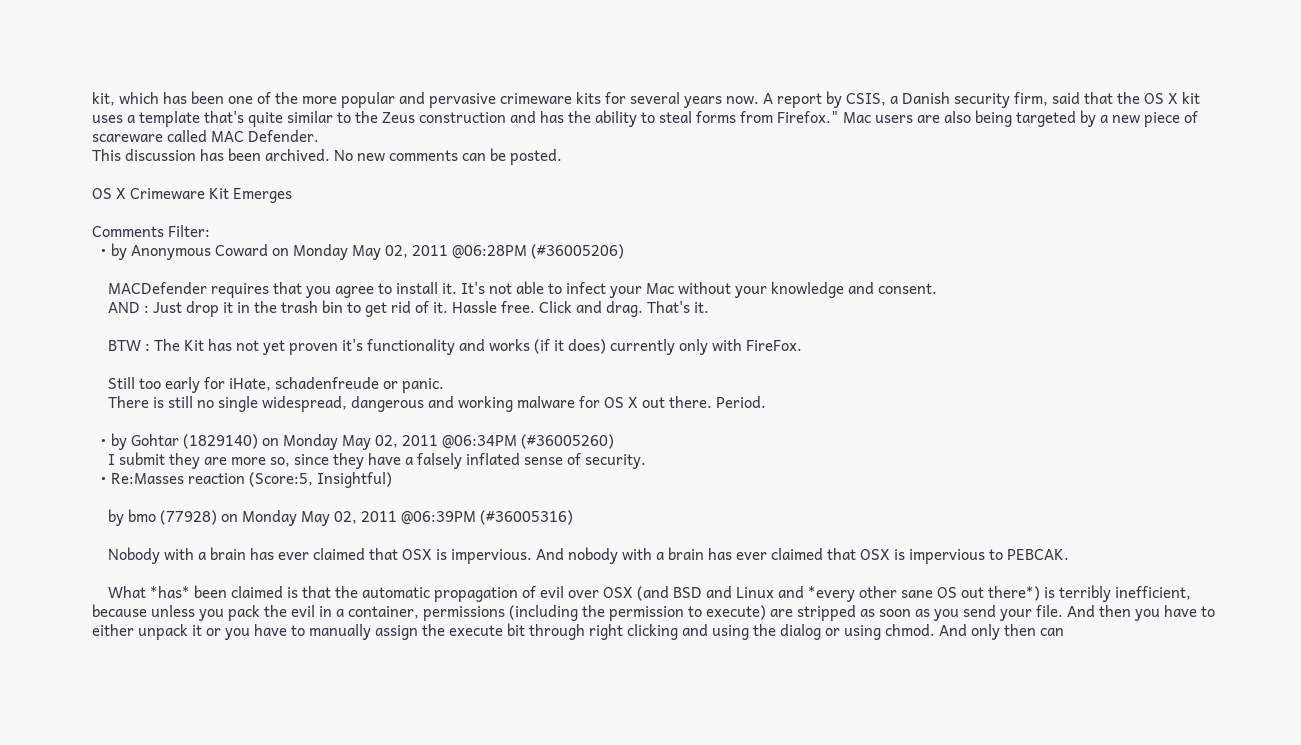kit, which has been one of the more popular and pervasive crimeware kits for several years now. A report by CSIS, a Danish security firm, said that the OS X kit uses a template that's quite similar to the Zeus construction and has the ability to steal forms from Firefox." Mac users are also being targeted by a new piece of scareware called MAC Defender.
This discussion has been archived. No new comments can be posted.

OS X Crimeware Kit Emerges

Comments Filter:
  • by Anonymous Coward on Monday May 02, 2011 @06:28PM (#36005206)

    MACDefender requires that you agree to install it. It's not able to infect your Mac without your knowledge and consent.
    AND : Just drop it in the trash bin to get rid of it. Hassle free. Click and drag. That's it.

    BTW : The Kit has not yet proven it's functionality and works (if it does) currently only with FireFox.

    Still too early for iHate, schadenfreude or panic.
    There is still no single widespread, dangerous and working malware for OS X out there. Period.

  • by Gohtar (1829140) on Monday May 02, 2011 @06:34PM (#36005260)
    I submit they are more so, since they have a falsely inflated sense of security.
  • Re:Masses reaction (Score:5, Insightful)

    by bmo (77928) on Monday May 02, 2011 @06:39PM (#36005316)

    Nobody with a brain has ever claimed that OSX is impervious. And nobody with a brain has ever claimed that OSX is impervious to PEBCAK.

    What *has* been claimed is that the automatic propagation of evil over OSX (and BSD and Linux and *every other sane OS out there*) is terribly inefficient, because unless you pack the evil in a container, permissions (including the permission to execute) are stripped as soon as you send your file. And then you have to either unpack it or you have to manually assign the execute bit through right clicking and using the dialog or using chmod. And only then can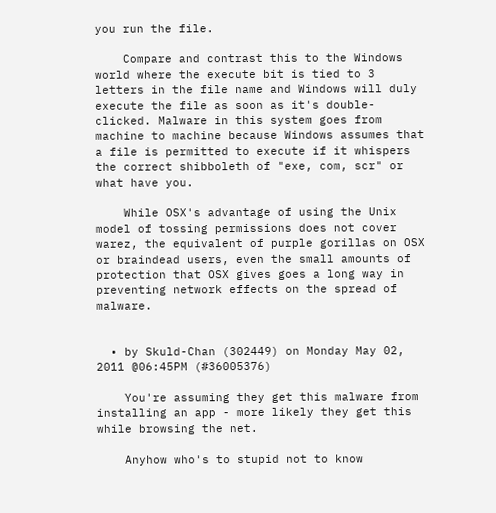you run the file.

    Compare and contrast this to the Windows world where the execute bit is tied to 3 letters in the file name and Windows will duly execute the file as soon as it's double-clicked. Malware in this system goes from machine to machine because Windows assumes that a file is permitted to execute if it whispers the correct shibboleth of "exe, com, scr" or what have you.

    While OSX's advantage of using the Unix model of tossing permissions does not cover warez, the equivalent of purple gorillas on OSX or braindead users, even the small amounts of protection that OSX gives goes a long way in preventing network effects on the spread of malware.


  • by Skuld-Chan (302449) on Monday May 02, 2011 @06:45PM (#36005376)

    You're assuming they get this malware from installing an app - more likely they get this while browsing the net.

    Anyhow who's to stupid not to know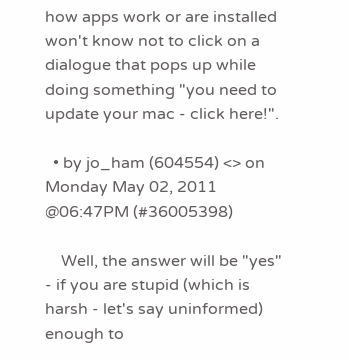how apps work or are installed won't know not to click on a dialogue that pops up while doing something "you need to update your mac - click here!".

  • by jo_ham (604554) <> on Monday May 02, 2011 @06:47PM (#36005398)

    Well, the answer will be "yes" - if you are stupid (which is harsh - let's say uninformed) enough to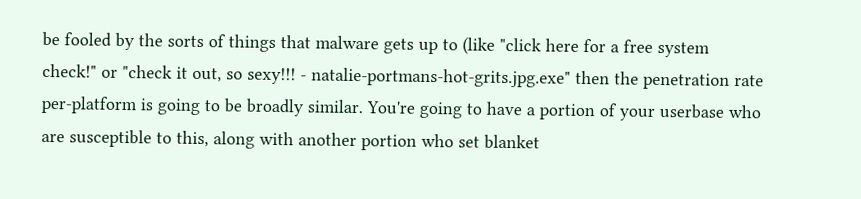be fooled by the sorts of things that malware gets up to (like "click here for a free system check!" or "check it out, so sexy!!! - natalie-portmans-hot-grits.jpg.exe" then the penetration rate per-platform is going to be broadly similar. You're going to have a portion of your userbase who are susceptible to this, along with another portion who set blanket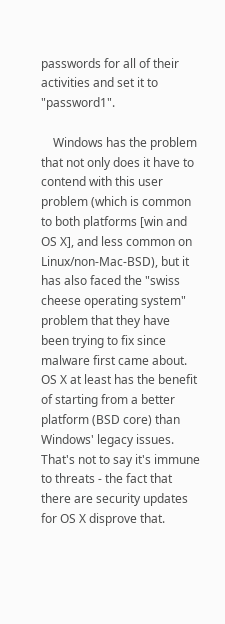passwords for all of their activities and set it to "password1".

    Windows has the problem that not only does it have to contend with this user problem (which is common to both platforms [win and OS X], and less common on Linux/non-Mac-BSD), but it has also faced the "swiss cheese operating system" problem that they have been trying to fix since malware first came about. OS X at least has the benefit of starting from a better platform (BSD core) than Windows' legacy issues. That's not to say it's immune to threats - the fact that there are security updates for OS X disprove that.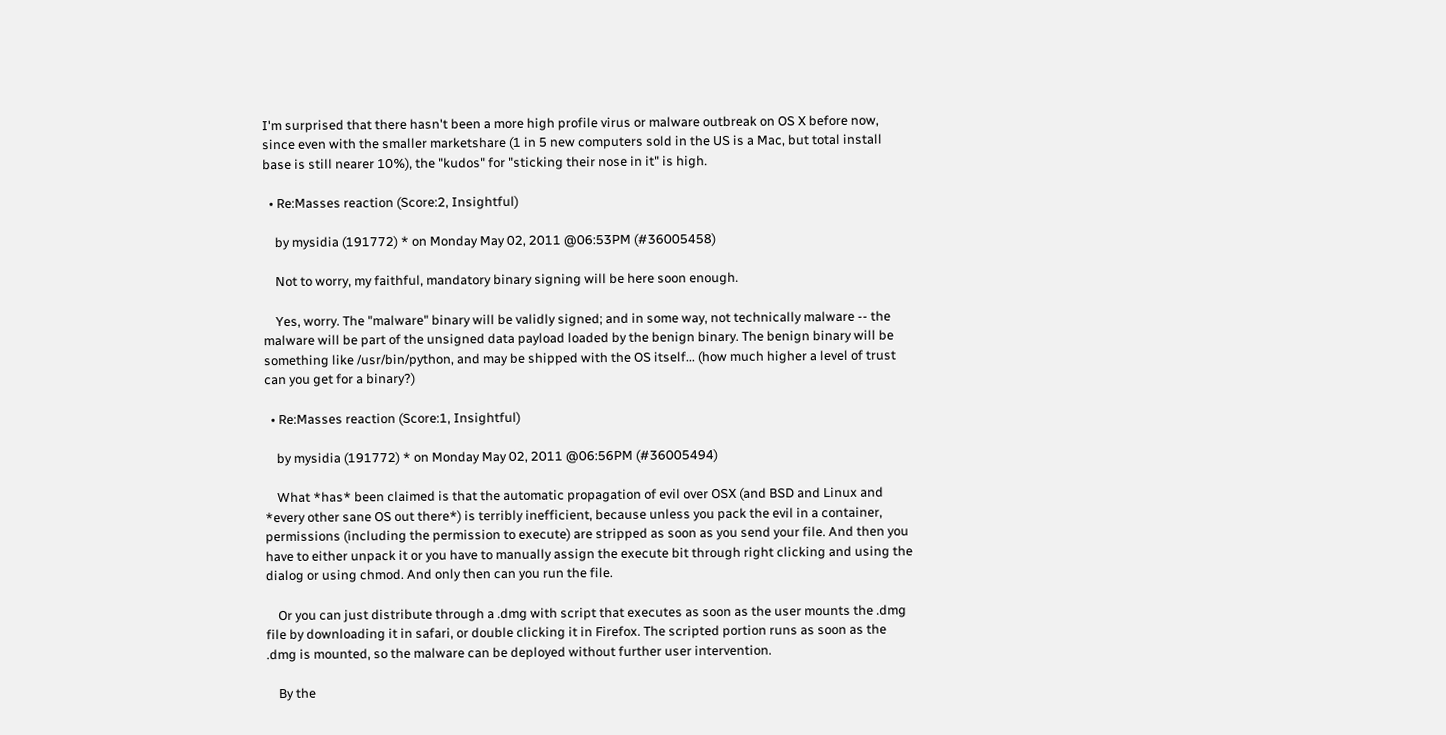I'm surprised that there hasn't been a more high profile virus or malware outbreak on OS X before now, since even with the smaller marketshare (1 in 5 new computers sold in the US is a Mac, but total install base is still nearer 10%), the "kudos" for "sticking their nose in it" is high.

  • Re:Masses reaction (Score:2, Insightful)

    by mysidia (191772) * on Monday May 02, 2011 @06:53PM (#36005458)

    Not to worry, my faithful, mandatory binary signing will be here soon enough.

    Yes, worry. The "malware" binary will be validly signed; and in some way, not technically malware -- the malware will be part of the unsigned data payload loaded by the benign binary. The benign binary will be something like /usr/bin/python, and may be shipped with the OS itself... (how much higher a level of trust can you get for a binary?)

  • Re:Masses reaction (Score:1, Insightful)

    by mysidia (191772) * on Monday May 02, 2011 @06:56PM (#36005494)

    What *has* been claimed is that the automatic propagation of evil over OSX (and BSD and Linux and *every other sane OS out there*) is terribly inefficient, because unless you pack the evil in a container, permissions (including the permission to execute) are stripped as soon as you send your file. And then you have to either unpack it or you have to manually assign the execute bit through right clicking and using the dialog or using chmod. And only then can you run the file.

    Or you can just distribute through a .dmg with script that executes as soon as the user mounts the .dmg file by downloading it in safari, or double clicking it in Firefox. The scripted portion runs as soon as the .dmg is mounted, so the malware can be deployed without further user intervention.

    By the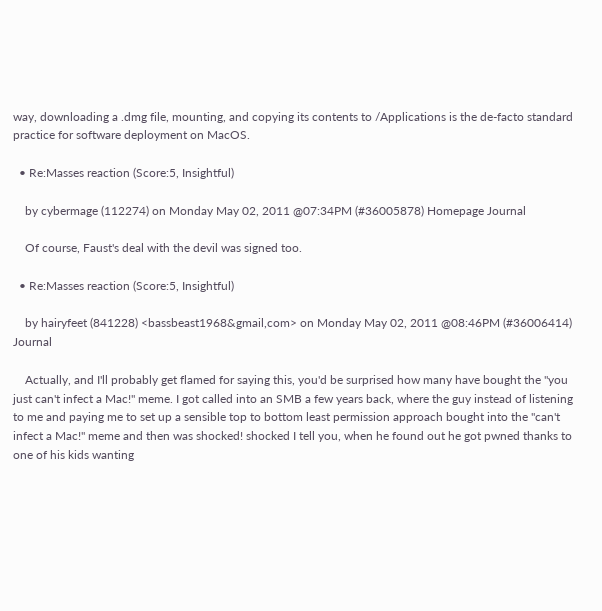way, downloading a .dmg file, mounting, and copying its contents to /Applications is the de-facto standard practice for software deployment on MacOS.

  • Re:Masses reaction (Score:5, Insightful)

    by cybermage (112274) on Monday May 02, 2011 @07:34PM (#36005878) Homepage Journal

    Of course, Faust's deal with the devil was signed too.

  • Re:Masses reaction (Score:5, Insightful)

    by hairyfeet (841228) <bassbeast1968&gmail,com> on Monday May 02, 2011 @08:46PM (#36006414) Journal

    Actually, and I'll probably get flamed for saying this, you'd be surprised how many have bought the "you just can't infect a Mac!" meme. I got called into an SMB a few years back, where the guy instead of listening to me and paying me to set up a sensible top to bottom least permission approach bought into the "can't infect a Mac!" meme and then was shocked! shocked I tell you, when he found out he got pwned thanks to one of his kids wanting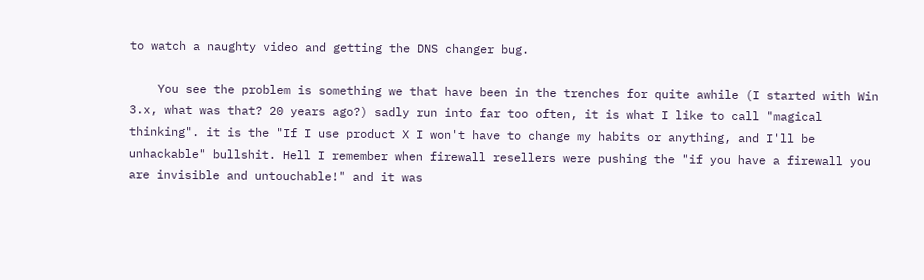to watch a naughty video and getting the DNS changer bug.

    You see the problem is something we that have been in the trenches for quite awhile (I started with Win 3.x, what was that? 20 years ago?) sadly run into far too often, it is what I like to call "magical thinking". it is the "If I use product X I won't have to change my habits or anything, and I'll be unhackable" bullshit. Hell I remember when firewall resellers were pushing the "if you have a firewall you are invisible and untouchable!" and it was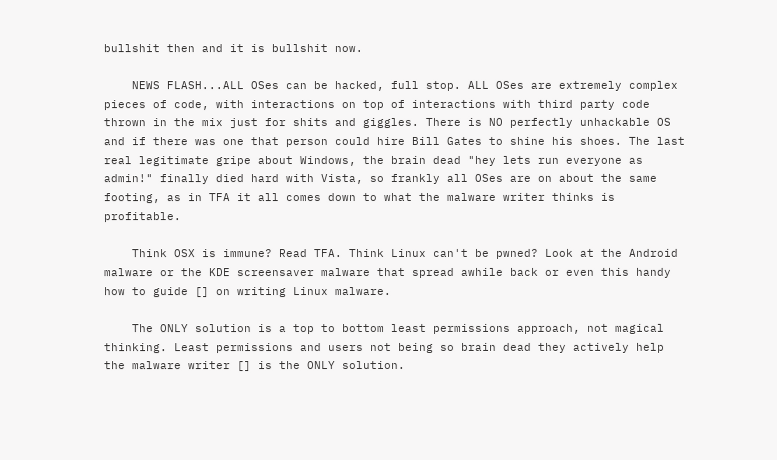bullshit then and it is bullshit now.

    NEWS FLASH...ALL OSes can be hacked, full stop. ALL OSes are extremely complex pieces of code, with interactions on top of interactions with third party code thrown in the mix just for shits and giggles. There is NO perfectly unhackable OS and if there was one that person could hire Bill Gates to shine his shoes. The last real legitimate gripe about Windows, the brain dead "hey lets run everyone as admin!" finally died hard with Vista, so frankly all OSes are on about the same footing, as in TFA it all comes down to what the malware writer thinks is profitable.

    Think OSX is immune? Read TFA. Think Linux can't be pwned? Look at the Android malware or the KDE screensaver malware that spread awhile back or even this handy how to guide [] on writing Linux malware.

    The ONLY solution is a top to bottom least permissions approach, not magical thinking. Least permissions and users not being so brain dead they actively help the malware writer [] is the ONLY solution.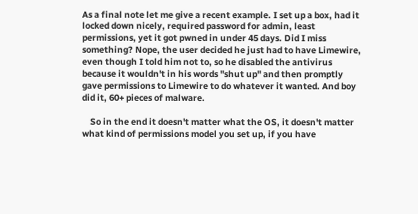As a final note let me give a recent example. I set up a box, had it locked down nicely, required password for admin, least permissions, yet it got pwned in under 45 days. Did I miss something? Nope, the user decided he just had to have Limewire, even though I told him not to, so he disabled the antivirus because it wouldn't in his words "shut up" and then promptly gave permissions to Limewire to do whatever it wanted. And boy did it, 60+ pieces of malware.

    So in the end it doesn't matter what the OS, it doesn't matter what kind of permissions model you set up, if you have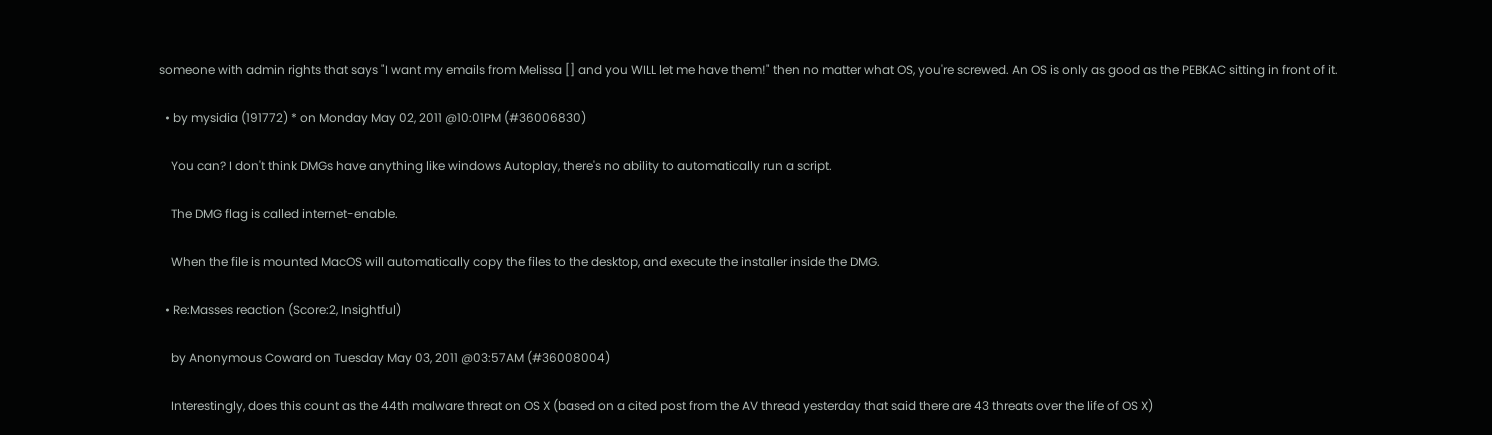someone with admin rights that says "I want my emails from Melissa [] and you WILL let me have them!" then no matter what OS, you're screwed. An OS is only as good as the PEBKAC sitting in front of it.

  • by mysidia (191772) * on Monday May 02, 2011 @10:01PM (#36006830)

    You can? I don't think DMGs have anything like windows Autoplay, there's no ability to automatically run a script.

    The DMG flag is called internet-enable.

    When the file is mounted MacOS will automatically copy the files to the desktop, and execute the installer inside the DMG.

  • Re:Masses reaction (Score:2, Insightful)

    by Anonymous Coward on Tuesday May 03, 2011 @03:57AM (#36008004)

    Interestingly, does this count as the 44th malware threat on OS X (based on a cited post from the AV thread yesterday that said there are 43 threats over the life of OS X)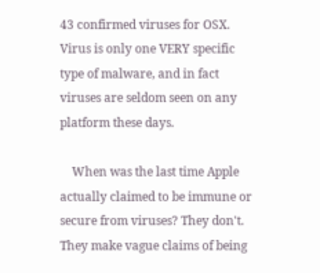43 confirmed viruses for OSX. Virus is only one VERY specific type of malware, and in fact viruses are seldom seen on any platform these days.

    When was the last time Apple actually claimed to be immune or secure from viruses? They don't. They make vague claims of being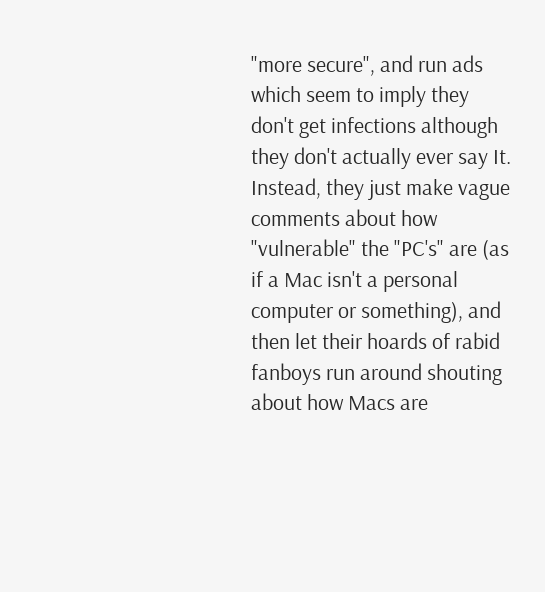"more secure", and run ads which seem to imply they don't get infections although they don't actually ever say It. Instead, they just make vague comments about how "vulnerable" the "PC's" are (as if a Mac isn't a personal computer or something), and then let their hoards of rabid fanboys run around shouting about how Macs are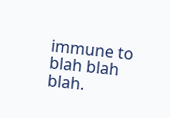immune to blah blah blah.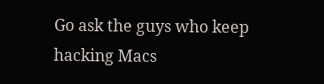Go ask the guys who keep hacking Macs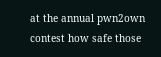at the annual pwn2own contest how safe those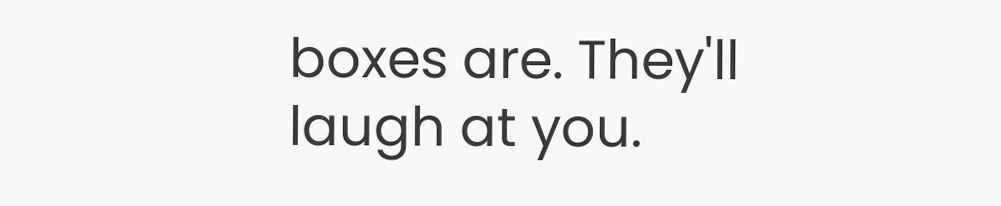boxes are. They'll laugh at you.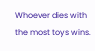Whoever dies with the most toys wins.